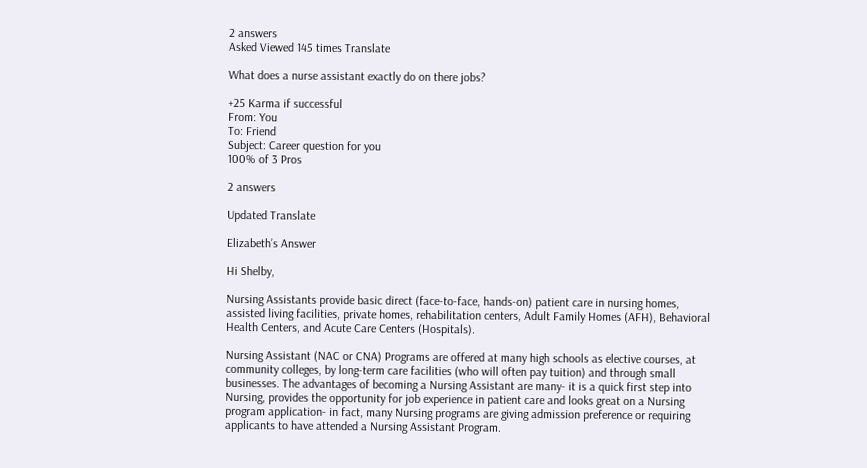2 answers
Asked Viewed 145 times Translate

What does a nurse assistant exactly do on there jobs?

+25 Karma if successful
From: You
To: Friend
Subject: Career question for you
100% of 3 Pros

2 answers

Updated Translate

Elizabeth’s Answer

Hi Shelby,

Nursing Assistants provide basic direct (face-to-face, hands-on) patient care in nursing homes, assisted living facilities, private homes, rehabilitation centers, Adult Family Homes (AFH), Behavioral Health Centers, and Acute Care Centers (Hospitals).

Nursing Assistant (NAC or CNA) Programs are offered at many high schools as elective courses, at community colleges, by long-term care facilities (who will often pay tuition) and through small businesses. The advantages of becoming a Nursing Assistant are many- it is a quick first step into Nursing, provides the opportunity for job experience in patient care and looks great on a Nursing program application- in fact, many Nursing programs are giving admission preference or requiring applicants to have attended a Nursing Assistant Program.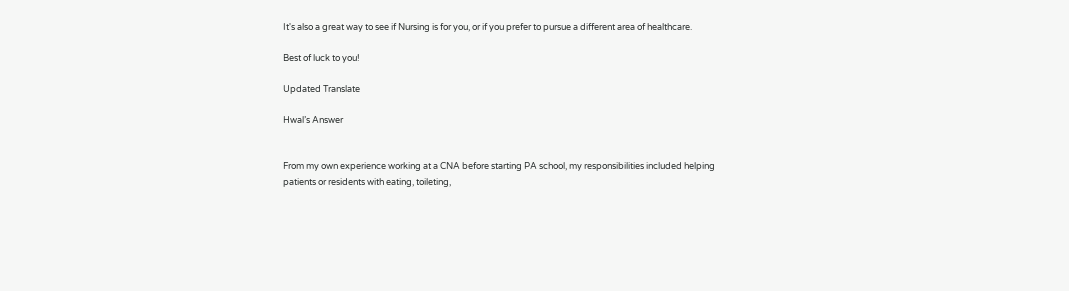It's also a great way to see if Nursing is for you, or if you prefer to pursue a different area of healthcare.

Best of luck to you!

Updated Translate

Hwal’s Answer


From my own experience working at a CNA before starting PA school, my responsibilities included helping patients or residents with eating, toileting,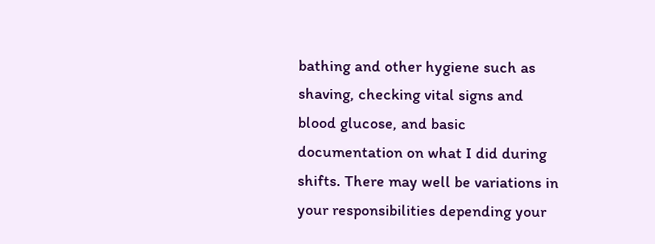bathing and other hygiene such as shaving, checking vital signs and blood glucose, and basic documentation on what I did during shifts. There may well be variations in your responsibilities depending your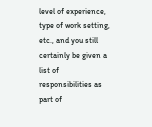level of experience, type of work setting, etc., and you still certainly be given a list of responsibilities as part of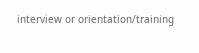interview or orientation/training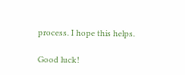process. I hope this helps.

Good luck!